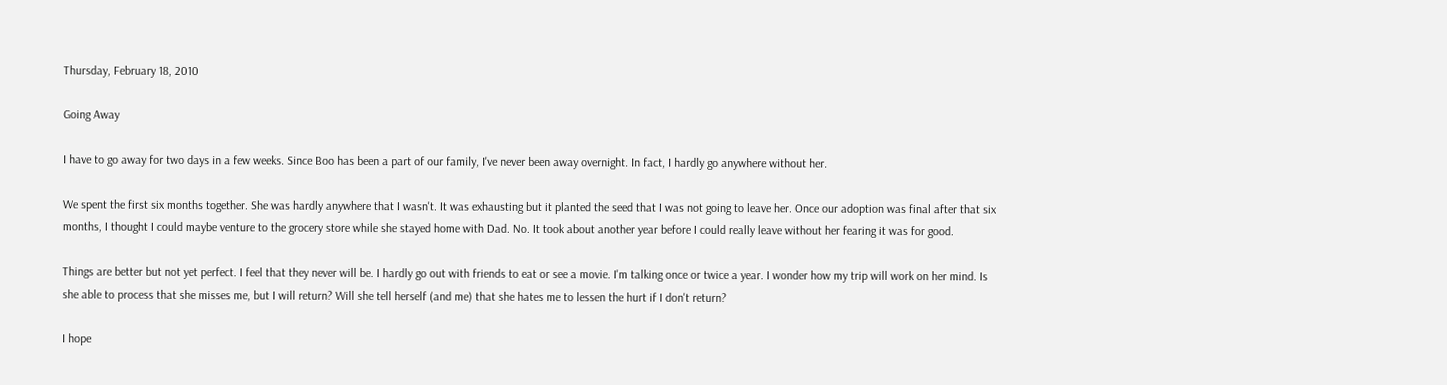Thursday, February 18, 2010

Going Away

I have to go away for two days in a few weeks. Since Boo has been a part of our family, I've never been away overnight. In fact, I hardly go anywhere without her.

We spent the first six months together. She was hardly anywhere that I wasn't. It was exhausting but it planted the seed that I was not going to leave her. Once our adoption was final after that six months, I thought I could maybe venture to the grocery store while she stayed home with Dad. No. It took about another year before I could really leave without her fearing it was for good.

Things are better but not yet perfect. I feel that they never will be. I hardly go out with friends to eat or see a movie. I'm talking once or twice a year. I wonder how my trip will work on her mind. Is she able to process that she misses me, but I will return? Will she tell herself (and me) that she hates me to lessen the hurt if I don't return?

I hope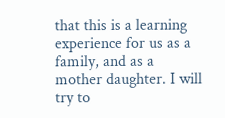that this is a learning experience for us as a family, and as a mother daughter. I will try to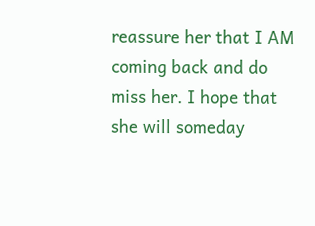reassure her that I AM coming back and do miss her. I hope that she will someday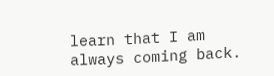learn that I am always coming back.